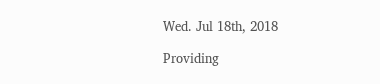Wed. Jul 18th, 2018

Providing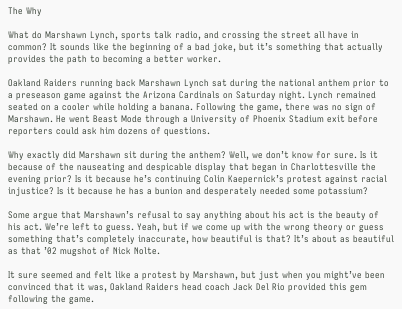The Why

What do Marshawn Lynch, sports talk radio, and crossing the street all have in common? It sounds like the beginning of a bad joke, but it’s something that actually provides the path to becoming a better worker.

Oakland Raiders running back Marshawn Lynch sat during the national anthem prior to a preseason game against the Arizona Cardinals on Saturday night. Lynch remained seated on a cooler while holding a banana. Following the game, there was no sign of Marshawn. He went Beast Mode through a University of Phoenix Stadium exit before reporters could ask him dozens of questions.

Why exactly did Marshawn sit during the anthem? Well, we don’t know for sure. Is it because of the nauseating and despicable display that began in Charlottesville the evening prior? Is it because he’s continuing Colin Kaepernick’s protest against racial injustice? Is it because he has a bunion and desperately needed some potassium?

Some argue that Marshawn’s refusal to say anything about his act is the beauty of his act. We’re left to guess. Yeah, but if we come up with the wrong theory or guess something that’s completely inaccurate, how beautiful is that? It’s about as beautiful as that ’02 mugshot of Nick Nolte.

It sure seemed and felt like a protest by Marshawn, but just when you might’ve been convinced that it was, Oakland Raiders head coach Jack Del Rio provided this gem following the game.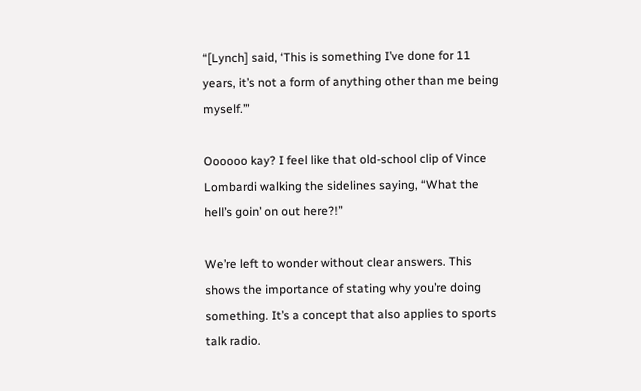“[Lynch] said, ‘This is something I’ve done for 11 years, it’s not a form of anything other than me being myself.’”

Oooooo kay? I feel like that old-school clip of Vince Lombardi walking the sidelines saying, “What the hell’s goin’ on out here?!”

We’re left to wonder without clear answers. This shows the importance of stating why you’re doing something. It’s a concept that also applies to sports talk radio.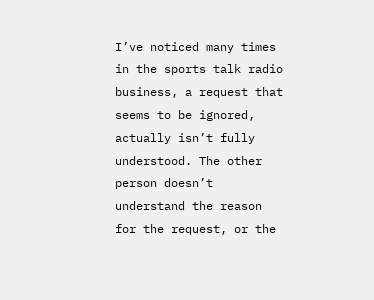I’ve noticed many times in the sports talk radio business, a request that seems to be ignored, actually isn’t fully understood. The other person doesn’t understand the reason for the request, or the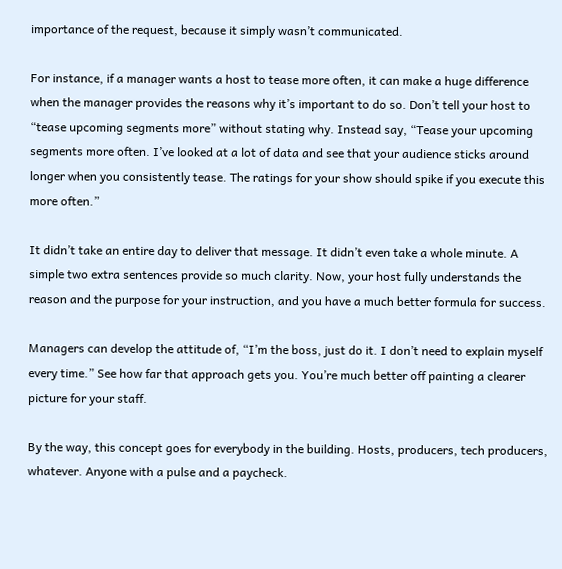importance of the request, because it simply wasn’t communicated.

For instance, if a manager wants a host to tease more often, it can make a huge difference when the manager provides the reasons why it’s important to do so. Don’t tell your host to “tease upcoming segments more” without stating why. Instead say, “Tease your upcoming segments more often. I’ve looked at a lot of data and see that your audience sticks around longer when you consistently tease. The ratings for your show should spike if you execute this more often.”

It didn’t take an entire day to deliver that message. It didn’t even take a whole minute. A simple two extra sentences provide so much clarity. Now, your host fully understands the reason and the purpose for your instruction, and you have a much better formula for success.

Managers can develop the attitude of, “I’m the boss, just do it. I don’t need to explain myself every time.” See how far that approach gets you. You’re much better off painting a clearer picture for your staff.

By the way, this concept goes for everybody in the building. Hosts, producers, tech producers, whatever. Anyone with a pulse and a paycheck.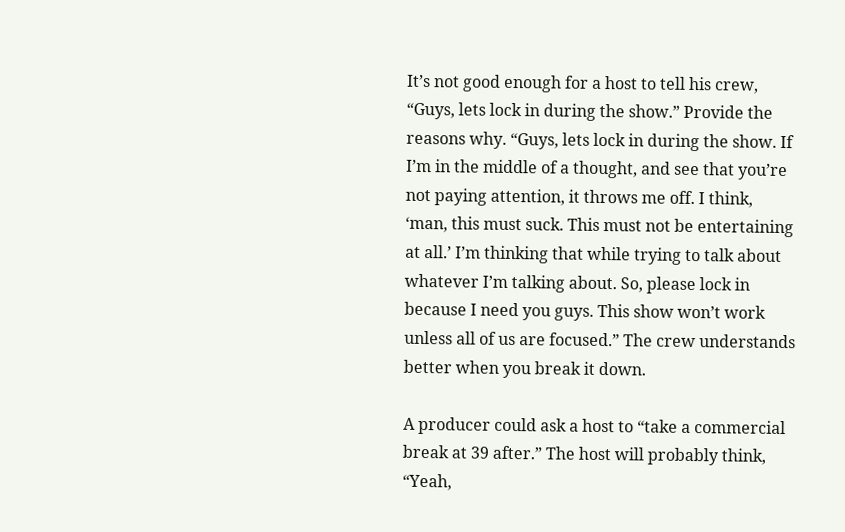It’s not good enough for a host to tell his crew, “Guys, lets lock in during the show.” Provide the reasons why. “Guys, lets lock in during the show. If I’m in the middle of a thought, and see that you’re not paying attention, it throws me off. I think, ‘man, this must suck. This must not be entertaining at all.’ I’m thinking that while trying to talk about whatever I’m talking about. So, please lock in because I need you guys. This show won’t work unless all of us are focused.” The crew understands better when you break it down.

A producer could ask a host to “take a commercial break at 39 after.” The host will probably think, “Yeah,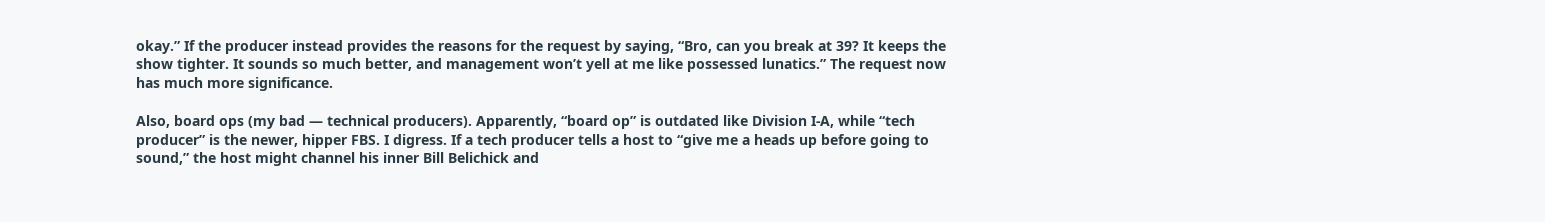okay.” If the producer instead provides the reasons for the request by saying, “Bro, can you break at 39? It keeps the show tighter. It sounds so much better, and management won’t yell at me like possessed lunatics.” The request now has much more significance.

Also, board ops (my bad — technical producers). Apparently, “board op” is outdated like Division I-A, while “tech producer” is the newer, hipper FBS. I digress. If a tech producer tells a host to “give me a heads up before going to sound,” the host might channel his inner Bill Belichick and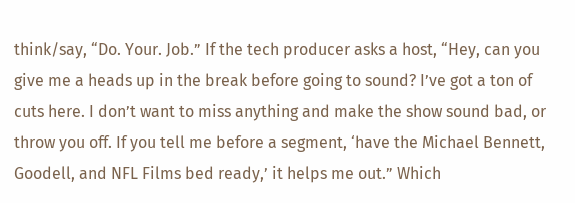think/say, “Do. Your. Job.” If the tech producer asks a host, “Hey, can you give me a heads up in the break before going to sound? I’ve got a ton of cuts here. I don’t want to miss anything and make the show sound bad, or throw you off. If you tell me before a segment, ‘have the Michael Bennett, Goodell, and NFL Films bed ready,’ it helps me out.” Which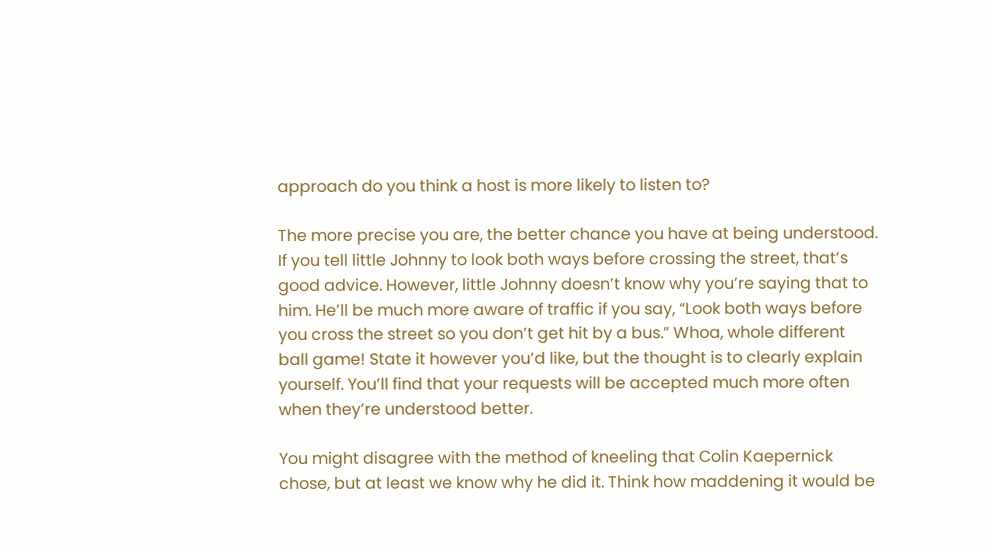approach do you think a host is more likely to listen to?

The more precise you are, the better chance you have at being understood. If you tell little Johnny to look both ways before crossing the street, that’s good advice. However, little Johnny doesn’t know why you’re saying that to him. He’ll be much more aware of traffic if you say, “Look both ways before you cross the street so you don’t get hit by a bus.” Whoa, whole different ball game! State it however you’d like, but the thought is to clearly explain yourself. You’ll find that your requests will be accepted much more often when they’re understood better.

You might disagree with the method of kneeling that Colin Kaepernick chose, but at least we know why he did it. Think how maddening it would be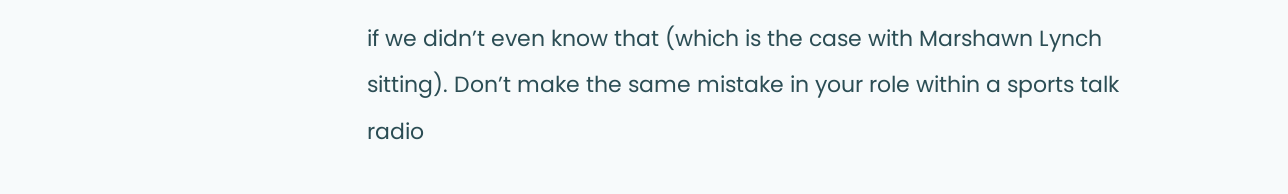if we didn’t even know that (which is the case with Marshawn Lynch sitting). Don’t make the same mistake in your role within a sports talk radio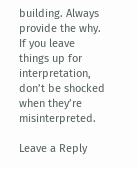building. Always provide the why. If you leave things up for interpretation, don’t be shocked when they’re misinterpreted.

Leave a Reply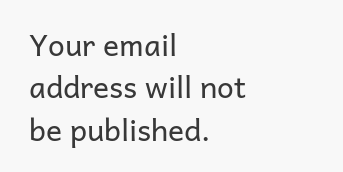Your email address will not be published.